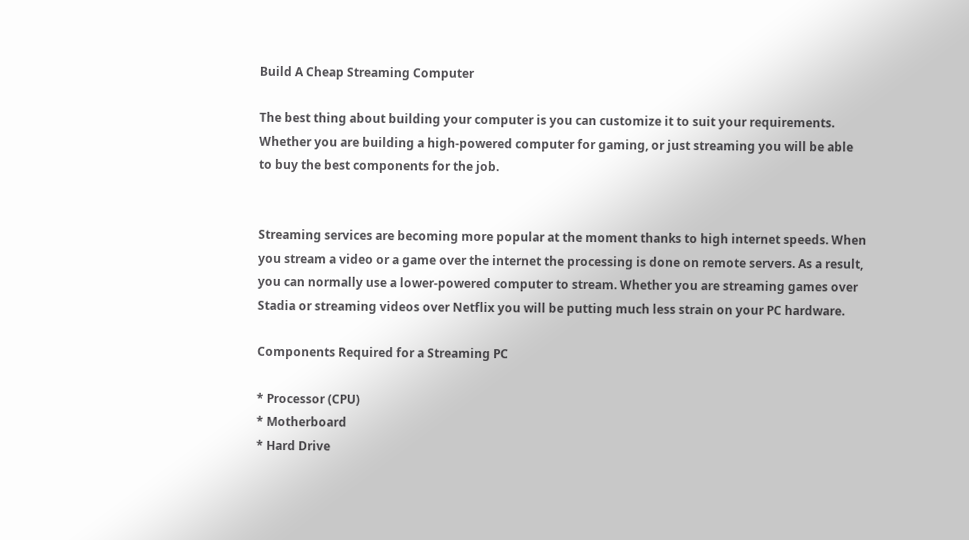Build A Cheap Streaming Computer

The best thing about building your computer is you can customize it to suit your requirements. Whether you are building a high-powered computer for gaming, or just streaming you will be able to buy the best components for the job.


Streaming services are becoming more popular at the moment thanks to high internet speeds. When you stream a video or a game over the internet the processing is done on remote servers. As a result, you can normally use a lower-powered computer to stream. Whether you are streaming games over Stadia or streaming videos over Netflix you will be putting much less strain on your PC hardware.

Components Required for a Streaming PC

* Processor (CPU)
* Motherboard
* Hard Drive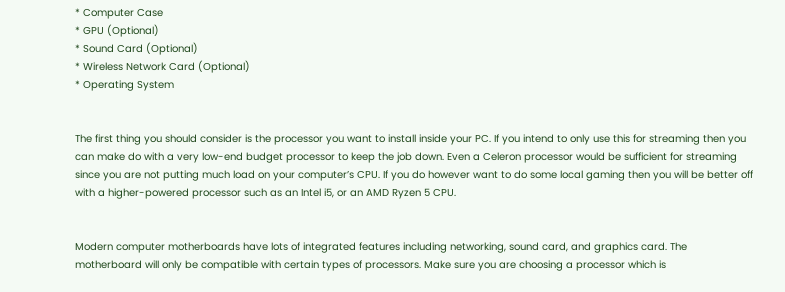* Computer Case
* GPU (Optional)
* Sound Card (Optional)
* Wireless Network Card (Optional)
* Operating System


The first thing you should consider is the processor you want to install inside your PC. If you intend to only use this for streaming then you can make do with a very low-end budget processor to keep the job down. Even a Celeron processor would be sufficient for streaming since you are not putting much load on your computer’s CPU. If you do however want to do some local gaming then you will be better off with a higher-powered processor such as an Intel i5, or an AMD Ryzen 5 CPU.


Modern computer motherboards have lots of integrated features including networking, sound card, and graphics card. The motherboard will only be compatible with certain types of processors. Make sure you are choosing a processor which is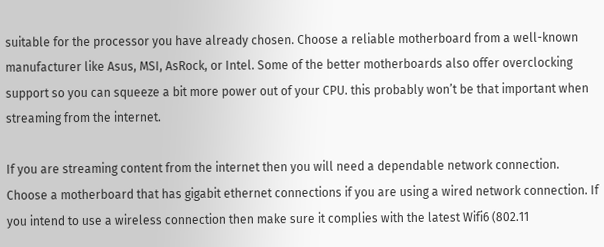suitable for the processor you have already chosen. Choose a reliable motherboard from a well-known manufacturer like Asus, MSI, AsRock, or Intel. Some of the better motherboards also offer overclocking support so you can squeeze a bit more power out of your CPU. this probably won’t be that important when streaming from the internet.

If you are streaming content from the internet then you will need a dependable network connection. Choose a motherboard that has gigabit ethernet connections if you are using a wired network connection. If you intend to use a wireless connection then make sure it complies with the latest Wifi6 (802.11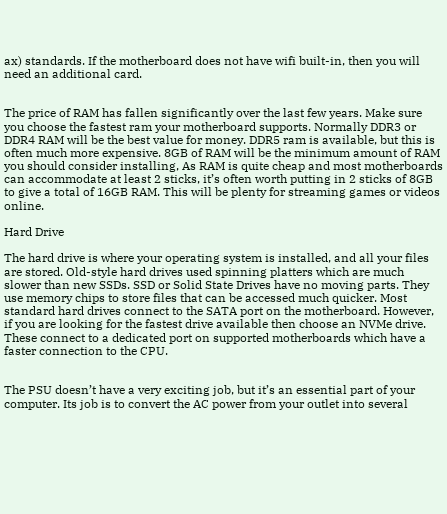ax) standards. If the motherboard does not have wifi built-in, then you will need an additional card.


The price of RAM has fallen significantly over the last few years. Make sure you choose the fastest ram your motherboard supports. Normally DDR3 or DDR4 RAM will be the best value for money. DDR5 ram is available, but this is often much more expensive. 8GB of RAM will be the minimum amount of RAM you should consider installing, As RAM is quite cheap and most motherboards can accommodate at least 2 sticks, it’s often worth putting in 2 sticks of 8GB to give a total of 16GB RAM. This will be plenty for streaming games or videos online.

Hard Drive

The hard drive is where your operating system is installed, and all your files are stored. Old-style hard drives used spinning platters which are much slower than new SSDs. SSD or Solid State Drives have no moving parts. They use memory chips to store files that can be accessed much quicker. Most standard hard drives connect to the SATA port on the motherboard. However, if you are looking for the fastest drive available then choose an NVMe drive. These connect to a dedicated port on supported motherboards which have a faster connection to the CPU.


The PSU doesn’t have a very exciting job, but it’s an essential part of your computer. Its job is to convert the AC power from your outlet into several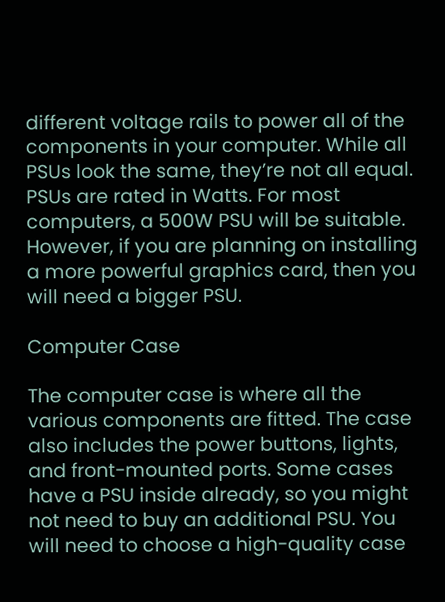different voltage rails to power all of the components in your computer. While all PSUs look the same, they’re not all equal. PSUs are rated in Watts. For most computers, a 500W PSU will be suitable. However, if you are planning on installing a more powerful graphics card, then you will need a bigger PSU.

Computer Case

The computer case is where all the various components are fitted. The case also includes the power buttons, lights, and front-mounted ports. Some cases have a PSU inside already, so you might not need to buy an additional PSU. You will need to choose a high-quality case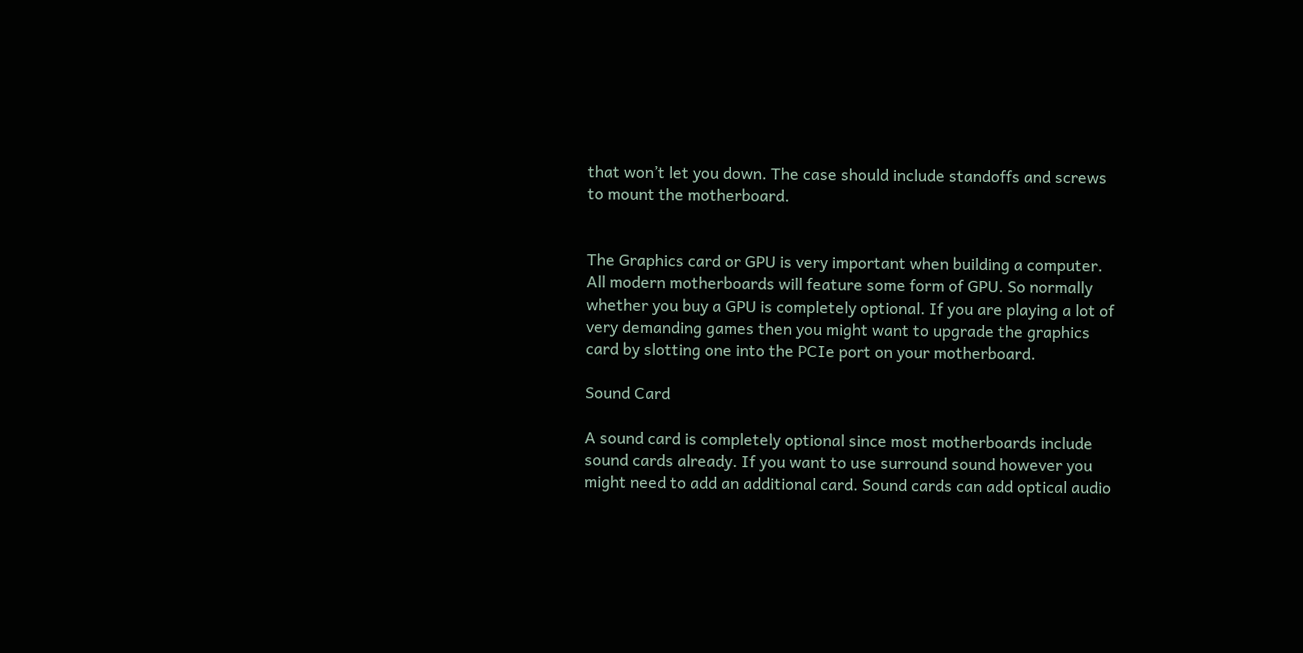that won’t let you down. The case should include standoffs and screws to mount the motherboard.


The Graphics card or GPU is very important when building a computer. All modern motherboards will feature some form of GPU. So normally whether you buy a GPU is completely optional. If you are playing a lot of very demanding games then you might want to upgrade the graphics card by slotting one into the PCIe port on your motherboard.

Sound Card

A sound card is completely optional since most motherboards include sound cards already. If you want to use surround sound however you might need to add an additional card. Sound cards can add optical audio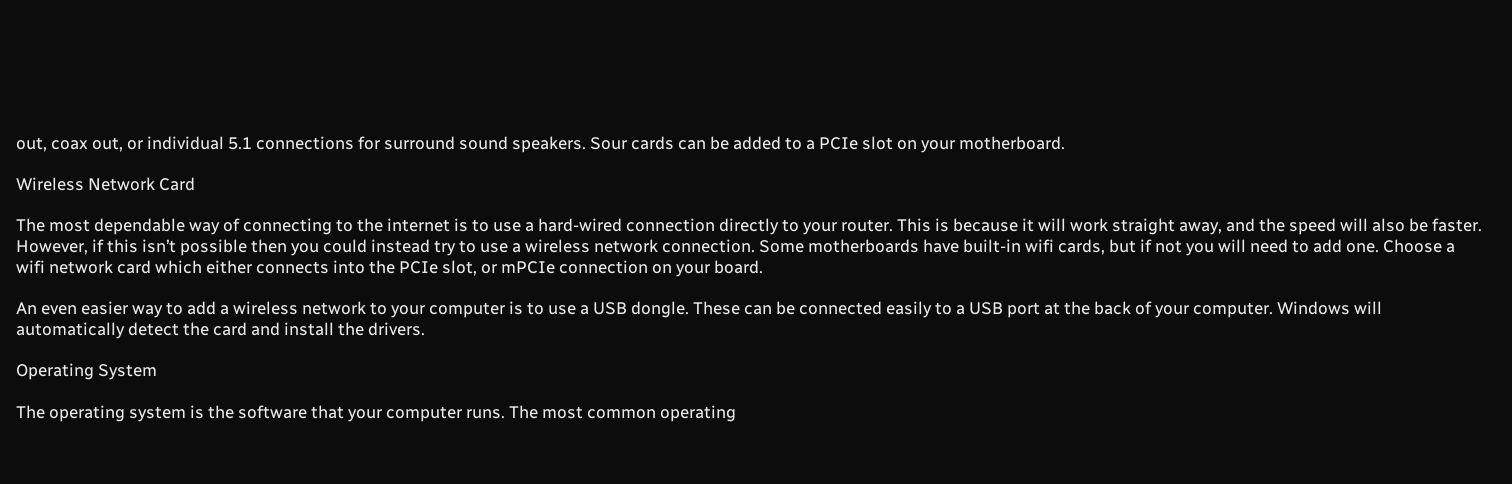out, coax out, or individual 5.1 connections for surround sound speakers. Sour cards can be added to a PCIe slot on your motherboard.

Wireless Network Card

The most dependable way of connecting to the internet is to use a hard-wired connection directly to your router. This is because it will work straight away, and the speed will also be faster. However, if this isn’t possible then you could instead try to use a wireless network connection. Some motherboards have built-in wifi cards, but if not you will need to add one. Choose a wifi network card which either connects into the PCIe slot, or mPCIe connection on your board.

An even easier way to add a wireless network to your computer is to use a USB dongle. These can be connected easily to a USB port at the back of your computer. Windows will automatically detect the card and install the drivers.

Operating System

The operating system is the software that your computer runs. The most common operating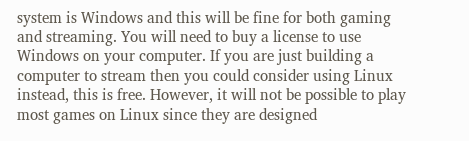system is Windows and this will be fine for both gaming and streaming. You will need to buy a license to use Windows on your computer. If you are just building a computer to stream then you could consider using Linux instead, this is free. However, it will not be possible to play most games on Linux since they are designed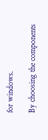for windows.

By choosing the components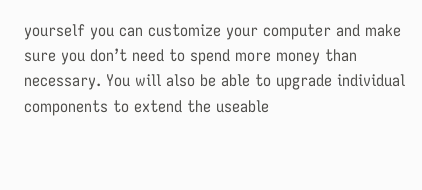yourself you can customize your computer and make sure you don’t need to spend more money than necessary. You will also be able to upgrade individual components to extend the useable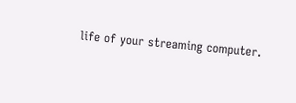life of your streaming computer.